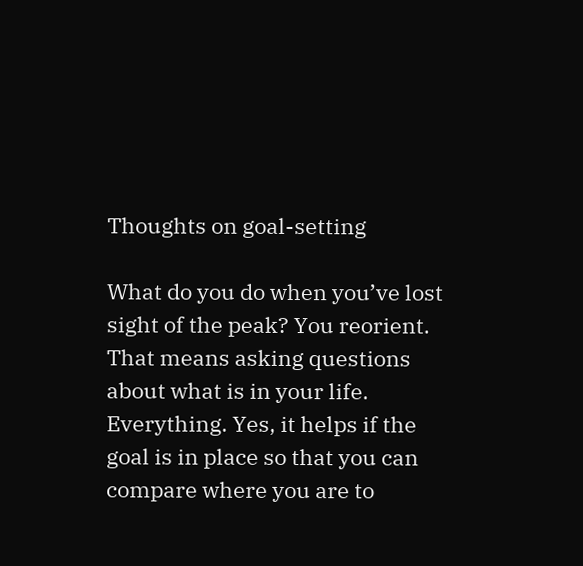Thoughts on goal-setting

What do you do when you’ve lost sight of the peak? You reorient. That means asking questions about what is in your life. Everything. Yes, it helps if the goal is in place so that you can compare where you are to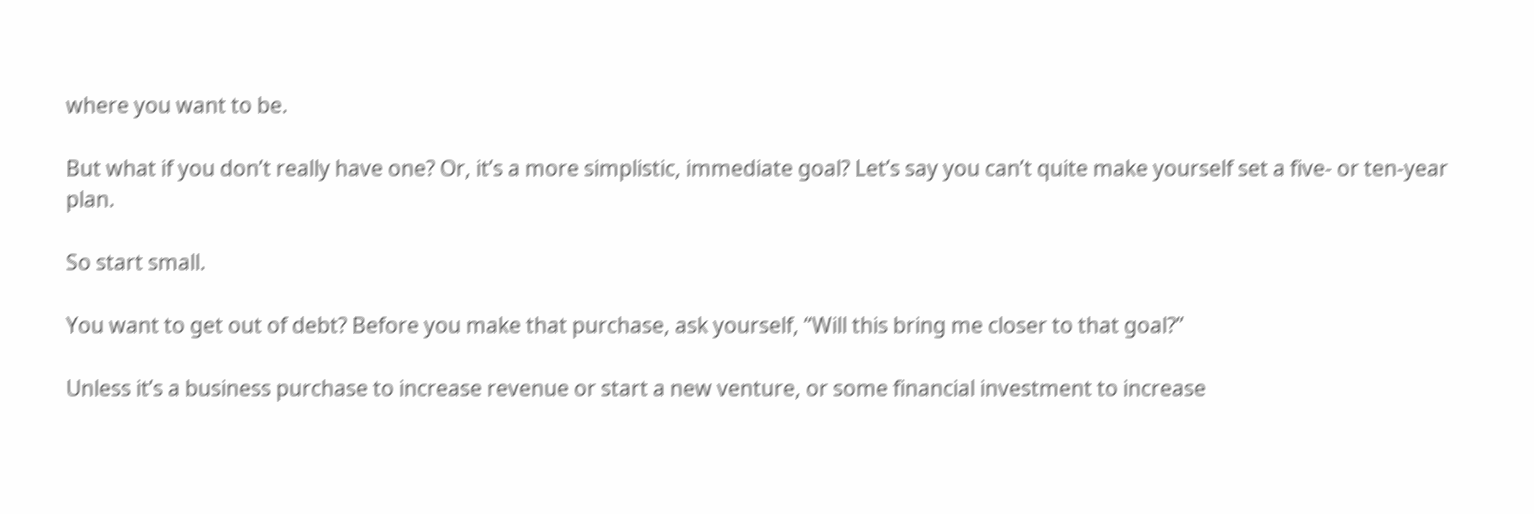where you want to be.

But what if you don’t really have one? Or, it’s a more simplistic, immediate goal? Let’s say you can’t quite make yourself set a five- or ten-year plan.

So start small.

You want to get out of debt? Before you make that purchase, ask yourself, “Will this bring me closer to that goal?”

Unless it’s a business purchase to increase revenue or start a new venture, or some financial investment to increase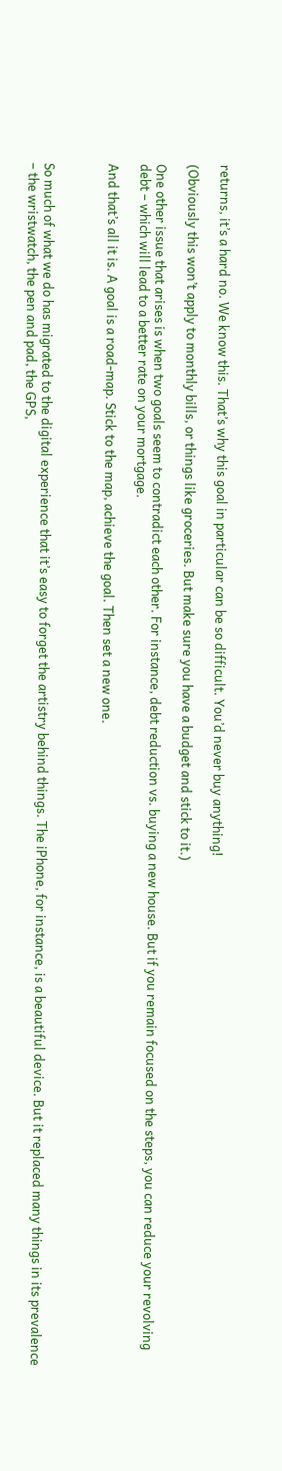returns, it’s a hard no. We know this. That’s why this goal in particular can be so difficult. You’d never buy anything!

(Obviously this won’t apply to monthly bills, or things like groceries. But make sure you have a budget and stick to it.)

One other issue that arises is when two goals seem to contradict each other. For instance, debt reduction vs. buying a new house. But if you remain focused on the steps, you can reduce your revolving debt – which will lead to a better rate on your mortgage.

And that’s all it is. A goal is a road-map. Stick to the map, achieve the goal. Then set a new one.



So much of what we do has migrated to the digital experience that it’s easy to forget the artistry behind things. The iPhone, for instance, is a beautiful device. But it replaced many things in its prevalence – the wristwatch, the pen and pad, the GPS,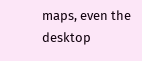maps, even the desktop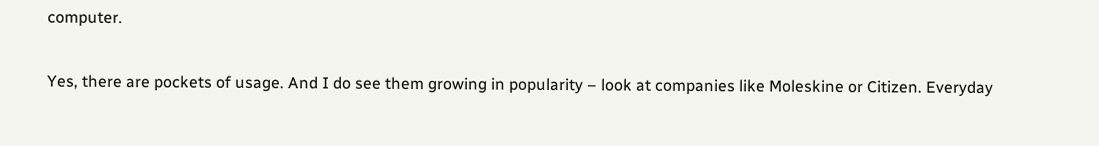computer.

Yes, there are pockets of usage. And I do see them growing in popularity – look at companies like Moleskine or Citizen. Everyday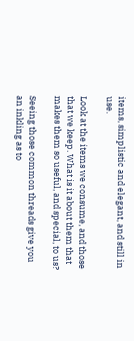items, simplistic and elegant, and still in use.

Look at the items we consume, and those that we keep. What is it about them that makes them so useful, and special, to us?

Seeing those common threads give you an inkling as to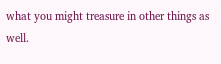what you might treasure in other things as well.